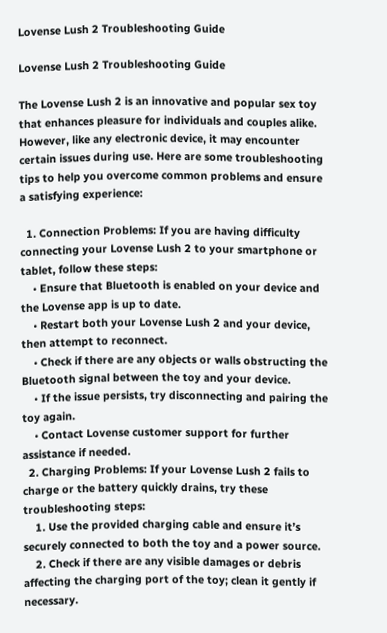Lovense Lush 2 Troubleshooting Guide

Lovense Lush 2 Troubleshooting Guide

The Lovense Lush 2 is an innovative and popular sex toy that enhances pleasure for individuals and couples alike. However, like any electronic device, it may encounter certain issues during use. Here are some troubleshooting tips to help you overcome common problems and ensure a satisfying experience:

  1. Connection Problems: If you are having difficulty connecting your Lovense Lush 2 to your smartphone or tablet, follow these steps:
    • Ensure that Bluetooth is enabled on your device and the Lovense app is up to date.
    • Restart both your Lovense Lush 2 and your device, then attempt to reconnect.
    • Check if there are any objects or walls obstructing the Bluetooth signal between the toy and your device.
    • If the issue persists, try disconnecting and pairing the toy again.
    • Contact Lovense customer support for further assistance if needed.
  2. Charging Problems: If your Lovense Lush 2 fails to charge or the battery quickly drains, try these troubleshooting steps:
    1. Use the provided charging cable and ensure it’s securely connected to both the toy and a power source.
    2. Check if there are any visible damages or debris affecting the charging port of the toy; clean it gently if necessary.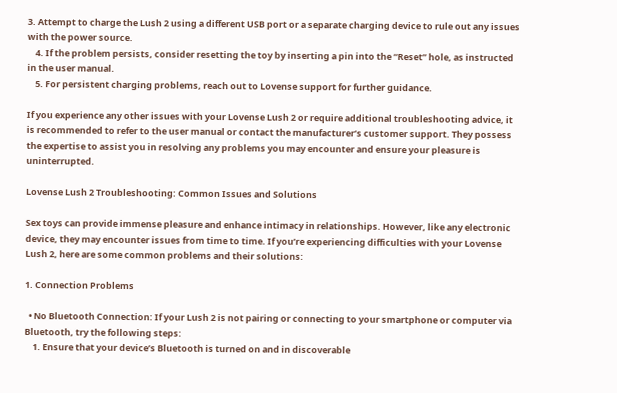3. Attempt to charge the Lush 2 using a different USB port or a separate charging device to rule out any issues with the power source.
    4. If the problem persists, consider resetting the toy by inserting a pin into the “Reset” hole, as instructed in the user manual.
    5. For persistent charging problems, reach out to Lovense support for further guidance.

If you experience any other issues with your Lovense Lush 2 or require additional troubleshooting advice, it is recommended to refer to the user manual or contact the manufacturer’s customer support. They possess the expertise to assist you in resolving any problems you may encounter and ensure your pleasure is uninterrupted.

Lovense Lush 2 Troubleshooting: Common Issues and Solutions

Sex toys can provide immense pleasure and enhance intimacy in relationships. However, like any electronic device, they may encounter issues from time to time. If you’re experiencing difficulties with your Lovense Lush 2, here are some common problems and their solutions:

1. Connection Problems

  • No Bluetooth Connection: If your Lush 2 is not pairing or connecting to your smartphone or computer via Bluetooth, try the following steps:
    1. Ensure that your device’s Bluetooth is turned on and in discoverable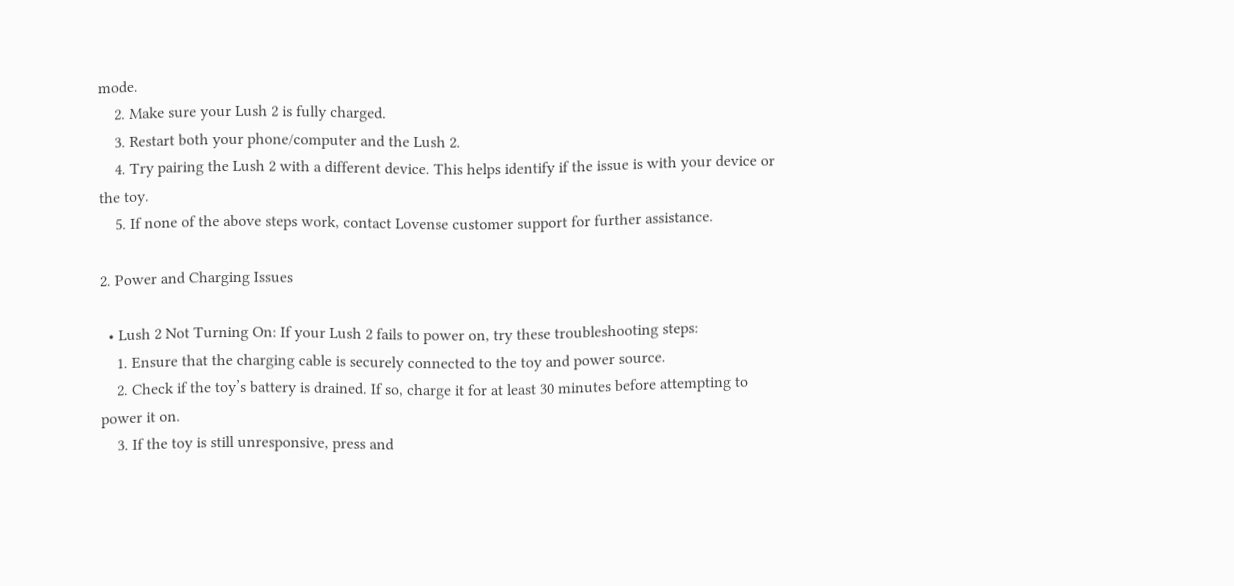mode.
    2. Make sure your Lush 2 is fully charged.
    3. Restart both your phone/computer and the Lush 2.
    4. Try pairing the Lush 2 with a different device. This helps identify if the issue is with your device or the toy.
    5. If none of the above steps work, contact Lovense customer support for further assistance.

2. Power and Charging Issues

  • Lush 2 Not Turning On: If your Lush 2 fails to power on, try these troubleshooting steps:
    1. Ensure that the charging cable is securely connected to the toy and power source.
    2. Check if the toy’s battery is drained. If so, charge it for at least 30 minutes before attempting to power it on.
    3. If the toy is still unresponsive, press and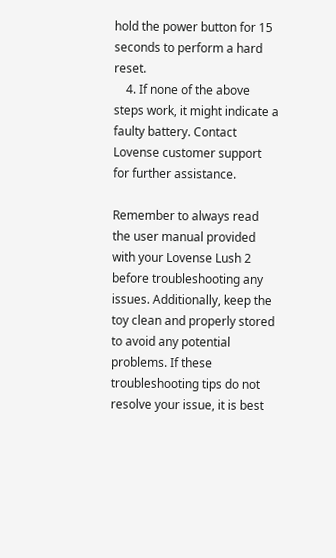hold the power button for 15 seconds to perform a hard reset.
    4. If none of the above steps work, it might indicate a faulty battery. Contact Lovense customer support for further assistance.

Remember to always read the user manual provided with your Lovense Lush 2 before troubleshooting any issues. Additionally, keep the toy clean and properly stored to avoid any potential problems. If these troubleshooting tips do not resolve your issue, it is best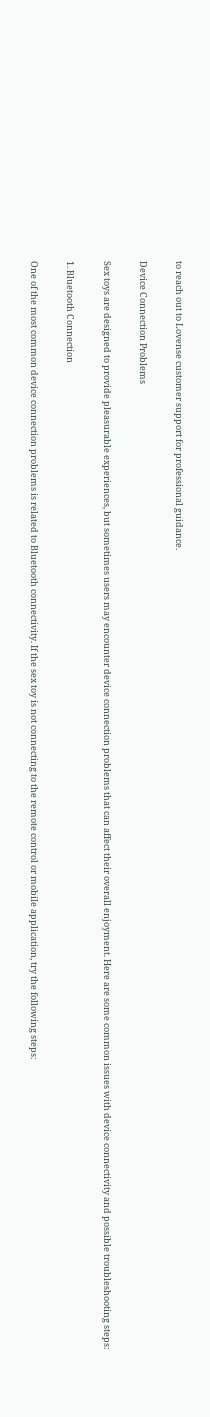to reach out to Lovense customer support for professional guidance.

Device Connection Problems

Sex toys are designed to provide pleasurable experiences, but sometimes users may encounter device connection problems that can affect their overall enjoyment. Here are some common issues with device connectivity and possible troubleshooting steps:

1. Bluetooth Connection

One of the most common device connection problems is related to Bluetooth connectivity. If the sex toy is not connecting to the remote control or mobile application, try the following steps: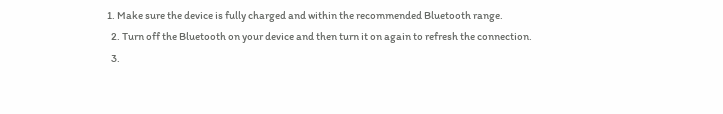1. Make sure the device is fully charged and within the recommended Bluetooth range.
  2. Turn off the Bluetooth on your device and then turn it on again to refresh the connection.
  3.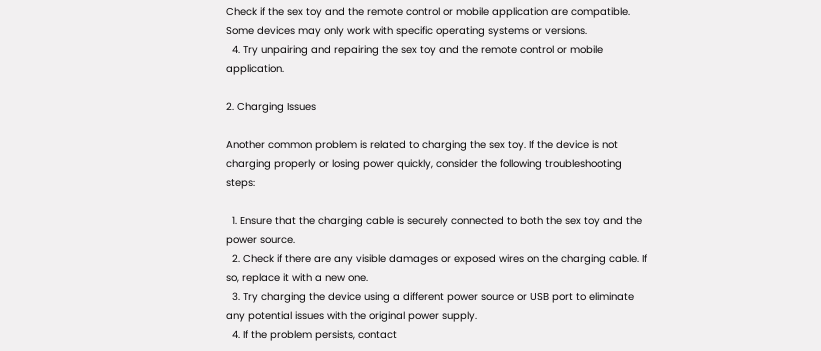Check if the sex toy and the remote control or mobile application are compatible. Some devices may only work with specific operating systems or versions.
  4. Try unpairing and repairing the sex toy and the remote control or mobile application.

2. Charging Issues

Another common problem is related to charging the sex toy. If the device is not charging properly or losing power quickly, consider the following troubleshooting steps:

  1. Ensure that the charging cable is securely connected to both the sex toy and the power source.
  2. Check if there are any visible damages or exposed wires on the charging cable. If so, replace it with a new one.
  3. Try charging the device using a different power source or USB port to eliminate any potential issues with the original power supply.
  4. If the problem persists, contact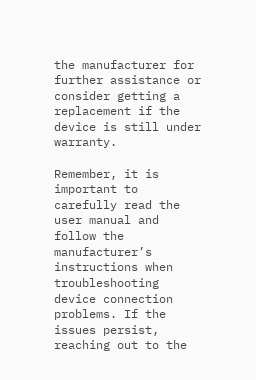the manufacturer for further assistance or consider getting a replacement if the device is still under warranty.

Remember, it is important to carefully read the user manual and follow the manufacturer’s instructions when troubleshooting device connection problems. If the issues persist, reaching out to the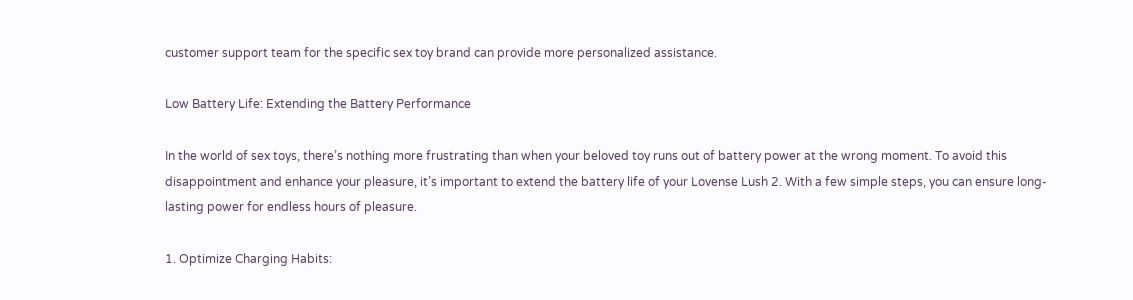customer support team for the specific sex toy brand can provide more personalized assistance.

Low Battery Life: Extending the Battery Performance

In the world of sex toys, there’s nothing more frustrating than when your beloved toy runs out of battery power at the wrong moment. To avoid this disappointment and enhance your pleasure, it’s important to extend the battery life of your Lovense Lush 2. With a few simple steps, you can ensure long-lasting power for endless hours of pleasure.

1. Optimize Charging Habits: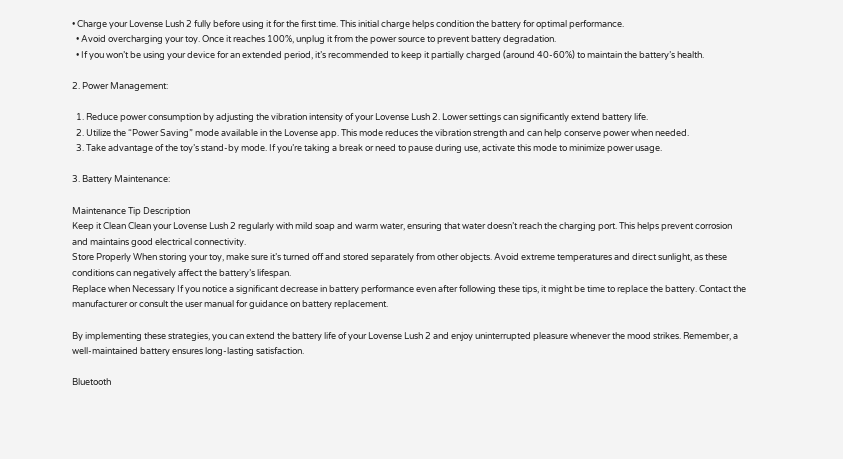• Charge your Lovense Lush 2 fully before using it for the first time. This initial charge helps condition the battery for optimal performance.
  • Avoid overcharging your toy. Once it reaches 100%, unplug it from the power source to prevent battery degradation.
  • If you won’t be using your device for an extended period, it’s recommended to keep it partially charged (around 40-60%) to maintain the battery’s health.

2. Power Management:

  1. Reduce power consumption by adjusting the vibration intensity of your Lovense Lush 2. Lower settings can significantly extend battery life.
  2. Utilize the “Power Saving” mode available in the Lovense app. This mode reduces the vibration strength and can help conserve power when needed.
  3. Take advantage of the toy’s stand-by mode. If you’re taking a break or need to pause during use, activate this mode to minimize power usage.

3. Battery Maintenance:

Maintenance Tip Description
Keep it Clean Clean your Lovense Lush 2 regularly with mild soap and warm water, ensuring that water doesn’t reach the charging port. This helps prevent corrosion and maintains good electrical connectivity.
Store Properly When storing your toy, make sure it’s turned off and stored separately from other objects. Avoid extreme temperatures and direct sunlight, as these conditions can negatively affect the battery’s lifespan.
Replace when Necessary If you notice a significant decrease in battery performance even after following these tips, it might be time to replace the battery. Contact the manufacturer or consult the user manual for guidance on battery replacement.

By implementing these strategies, you can extend the battery life of your Lovense Lush 2 and enjoy uninterrupted pleasure whenever the mood strikes. Remember, a well-maintained battery ensures long-lasting satisfaction.

Bluetooth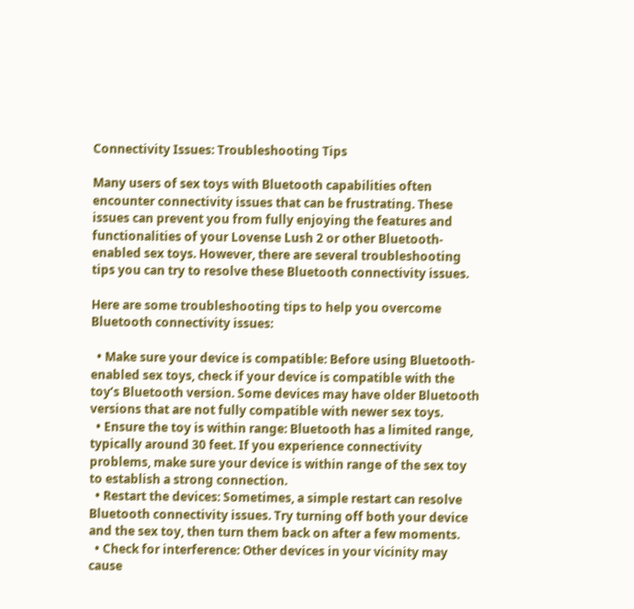Connectivity Issues: Troubleshooting Tips

Many users of sex toys with Bluetooth capabilities often encounter connectivity issues that can be frustrating. These issues can prevent you from fully enjoying the features and functionalities of your Lovense Lush 2 or other Bluetooth-enabled sex toys. However, there are several troubleshooting tips you can try to resolve these Bluetooth connectivity issues.

Here are some troubleshooting tips to help you overcome Bluetooth connectivity issues:

  • Make sure your device is compatible: Before using Bluetooth-enabled sex toys, check if your device is compatible with the toy’s Bluetooth version. Some devices may have older Bluetooth versions that are not fully compatible with newer sex toys.
  • Ensure the toy is within range: Bluetooth has a limited range, typically around 30 feet. If you experience connectivity problems, make sure your device is within range of the sex toy to establish a strong connection.
  • Restart the devices: Sometimes, a simple restart can resolve Bluetooth connectivity issues. Try turning off both your device and the sex toy, then turn them back on after a few moments.
  • Check for interference: Other devices in your vicinity may cause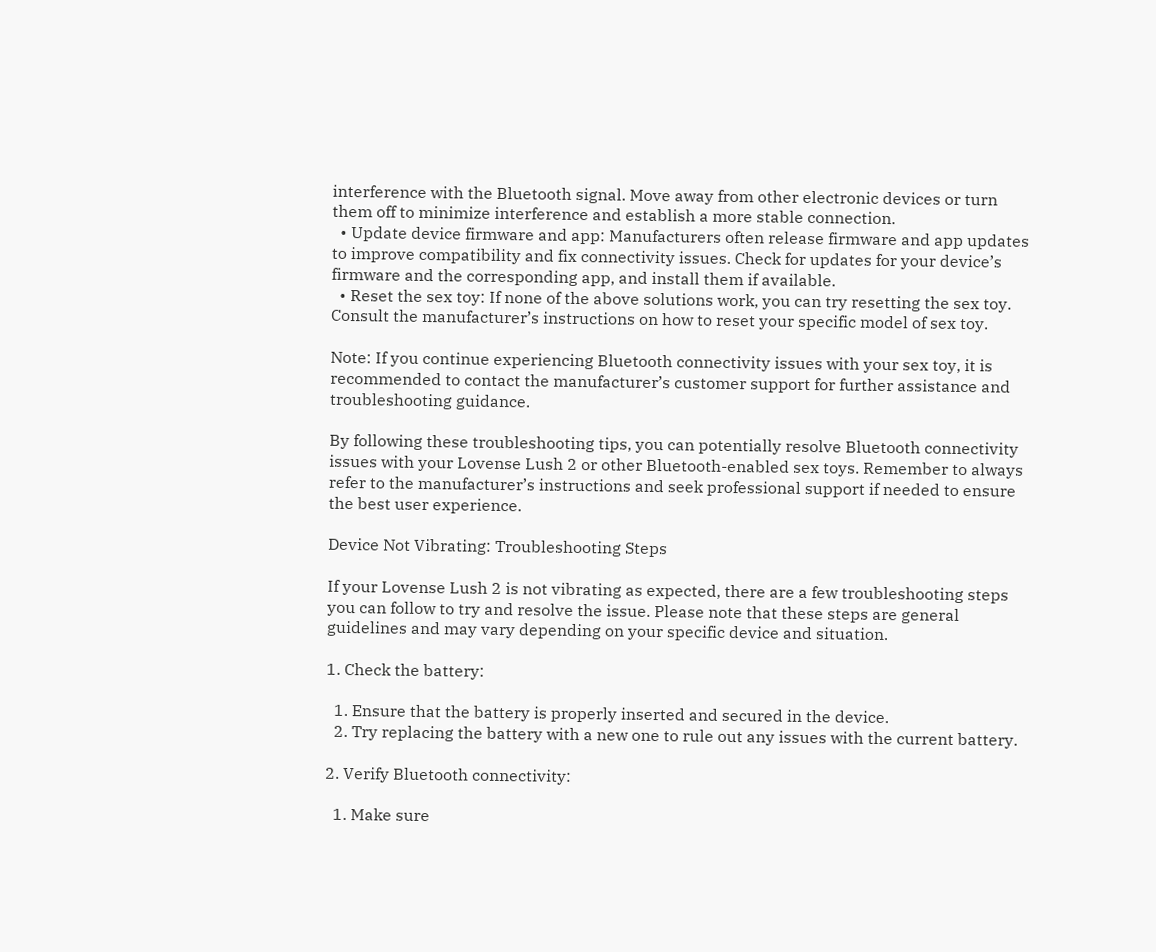interference with the Bluetooth signal. Move away from other electronic devices or turn them off to minimize interference and establish a more stable connection.
  • Update device firmware and app: Manufacturers often release firmware and app updates to improve compatibility and fix connectivity issues. Check for updates for your device’s firmware and the corresponding app, and install them if available.
  • Reset the sex toy: If none of the above solutions work, you can try resetting the sex toy. Consult the manufacturer’s instructions on how to reset your specific model of sex toy.

Note: If you continue experiencing Bluetooth connectivity issues with your sex toy, it is recommended to contact the manufacturer’s customer support for further assistance and troubleshooting guidance.

By following these troubleshooting tips, you can potentially resolve Bluetooth connectivity issues with your Lovense Lush 2 or other Bluetooth-enabled sex toys. Remember to always refer to the manufacturer’s instructions and seek professional support if needed to ensure the best user experience.

Device Not Vibrating: Troubleshooting Steps

If your Lovense Lush 2 is not vibrating as expected, there are a few troubleshooting steps you can follow to try and resolve the issue. Please note that these steps are general guidelines and may vary depending on your specific device and situation.

1. Check the battery:

  1. Ensure that the battery is properly inserted and secured in the device.
  2. Try replacing the battery with a new one to rule out any issues with the current battery.

2. Verify Bluetooth connectivity:

  1. Make sure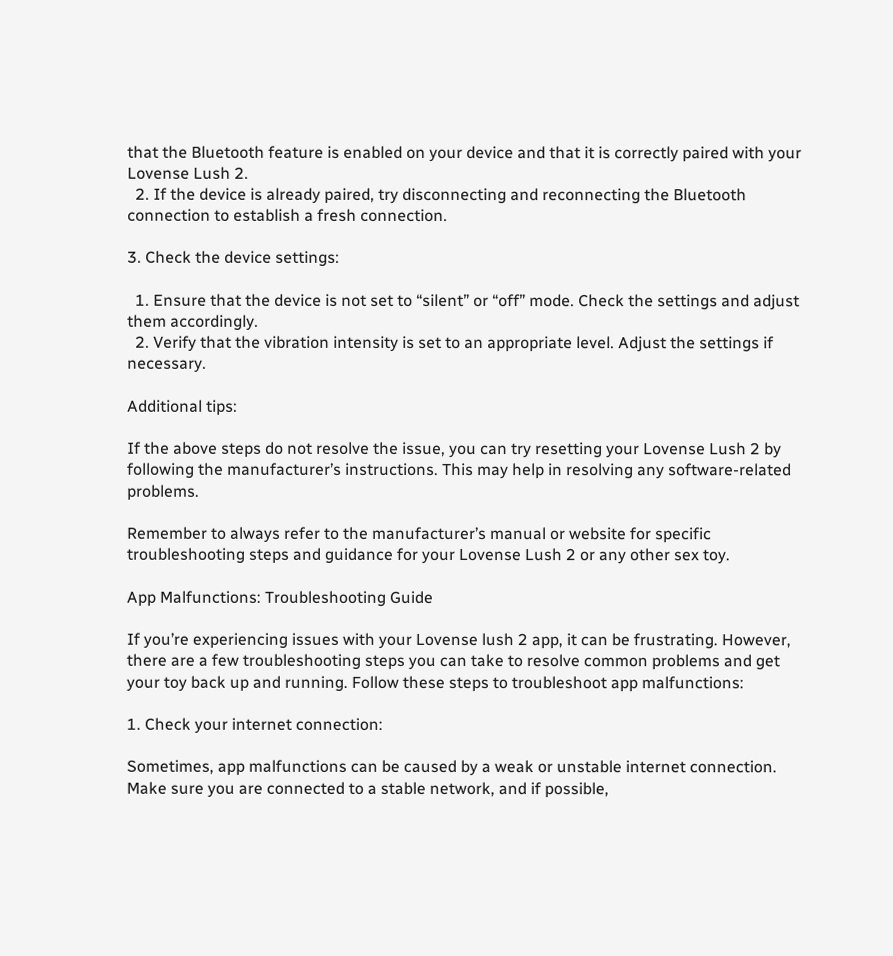that the Bluetooth feature is enabled on your device and that it is correctly paired with your Lovense Lush 2.
  2. If the device is already paired, try disconnecting and reconnecting the Bluetooth connection to establish a fresh connection.

3. Check the device settings:

  1. Ensure that the device is not set to “silent” or “off” mode. Check the settings and adjust them accordingly.
  2. Verify that the vibration intensity is set to an appropriate level. Adjust the settings if necessary.

Additional tips:

If the above steps do not resolve the issue, you can try resetting your Lovense Lush 2 by following the manufacturer’s instructions. This may help in resolving any software-related problems.

Remember to always refer to the manufacturer’s manual or website for specific troubleshooting steps and guidance for your Lovense Lush 2 or any other sex toy.

App Malfunctions: Troubleshooting Guide

If you’re experiencing issues with your Lovense lush 2 app, it can be frustrating. However, there are a few troubleshooting steps you can take to resolve common problems and get your toy back up and running. Follow these steps to troubleshoot app malfunctions:

1. Check your internet connection:

Sometimes, app malfunctions can be caused by a weak or unstable internet connection. Make sure you are connected to a stable network, and if possible,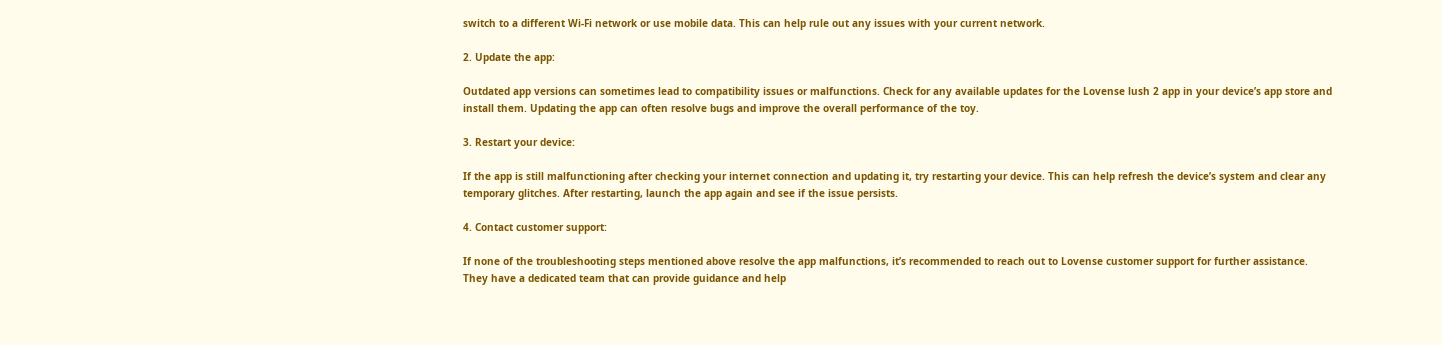switch to a different Wi-Fi network or use mobile data. This can help rule out any issues with your current network.

2. Update the app:

Outdated app versions can sometimes lead to compatibility issues or malfunctions. Check for any available updates for the Lovense lush 2 app in your device’s app store and install them. Updating the app can often resolve bugs and improve the overall performance of the toy.

3. Restart your device:

If the app is still malfunctioning after checking your internet connection and updating it, try restarting your device. This can help refresh the device’s system and clear any temporary glitches. After restarting, launch the app again and see if the issue persists.

4. Contact customer support:

If none of the troubleshooting steps mentioned above resolve the app malfunctions, it’s recommended to reach out to Lovense customer support for further assistance. They have a dedicated team that can provide guidance and help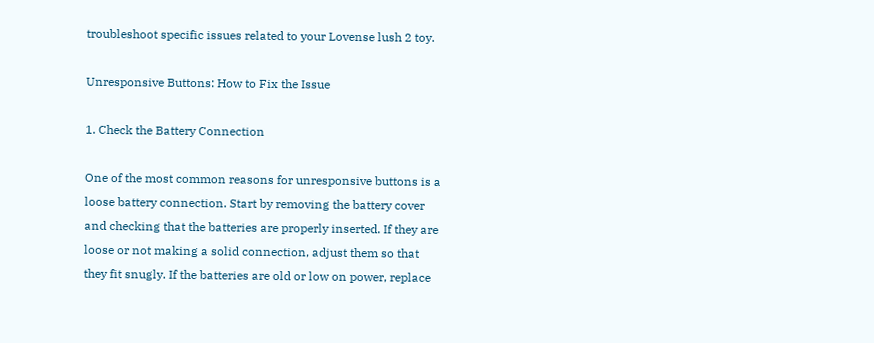troubleshoot specific issues related to your Lovense lush 2 toy.

Unresponsive Buttons: How to Fix the Issue

1. Check the Battery Connection

One of the most common reasons for unresponsive buttons is a loose battery connection. Start by removing the battery cover and checking that the batteries are properly inserted. If they are loose or not making a solid connection, adjust them so that they fit snugly. If the batteries are old or low on power, replace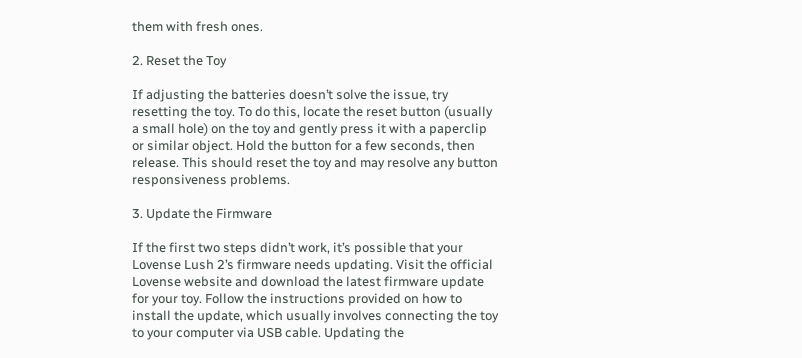them with fresh ones.

2. Reset the Toy

If adjusting the batteries doesn’t solve the issue, try resetting the toy. To do this, locate the reset button (usually a small hole) on the toy and gently press it with a paperclip or similar object. Hold the button for a few seconds, then release. This should reset the toy and may resolve any button responsiveness problems.

3. Update the Firmware

If the first two steps didn’t work, it’s possible that your Lovense Lush 2’s firmware needs updating. Visit the official Lovense website and download the latest firmware update for your toy. Follow the instructions provided on how to install the update, which usually involves connecting the toy to your computer via USB cable. Updating the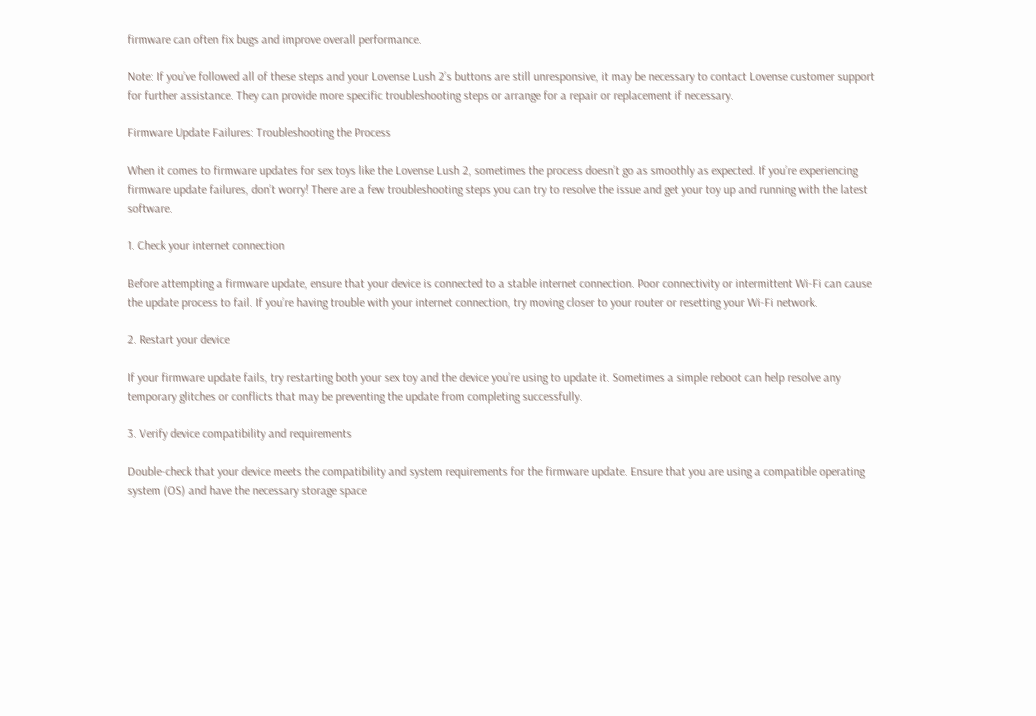firmware can often fix bugs and improve overall performance.

Note: If you’ve followed all of these steps and your Lovense Lush 2’s buttons are still unresponsive, it may be necessary to contact Lovense customer support for further assistance. They can provide more specific troubleshooting steps or arrange for a repair or replacement if necessary.

Firmware Update Failures: Troubleshooting the Process

When it comes to firmware updates for sex toys like the Lovense Lush 2, sometimes the process doesn’t go as smoothly as expected. If you’re experiencing firmware update failures, don’t worry! There are a few troubleshooting steps you can try to resolve the issue and get your toy up and running with the latest software.

1. Check your internet connection

Before attempting a firmware update, ensure that your device is connected to a stable internet connection. Poor connectivity or intermittent Wi-Fi can cause the update process to fail. If you’re having trouble with your internet connection, try moving closer to your router or resetting your Wi-Fi network.

2. Restart your device

If your firmware update fails, try restarting both your sex toy and the device you’re using to update it. Sometimes a simple reboot can help resolve any temporary glitches or conflicts that may be preventing the update from completing successfully.

3. Verify device compatibility and requirements

Double-check that your device meets the compatibility and system requirements for the firmware update. Ensure that you are using a compatible operating system (OS) and have the necessary storage space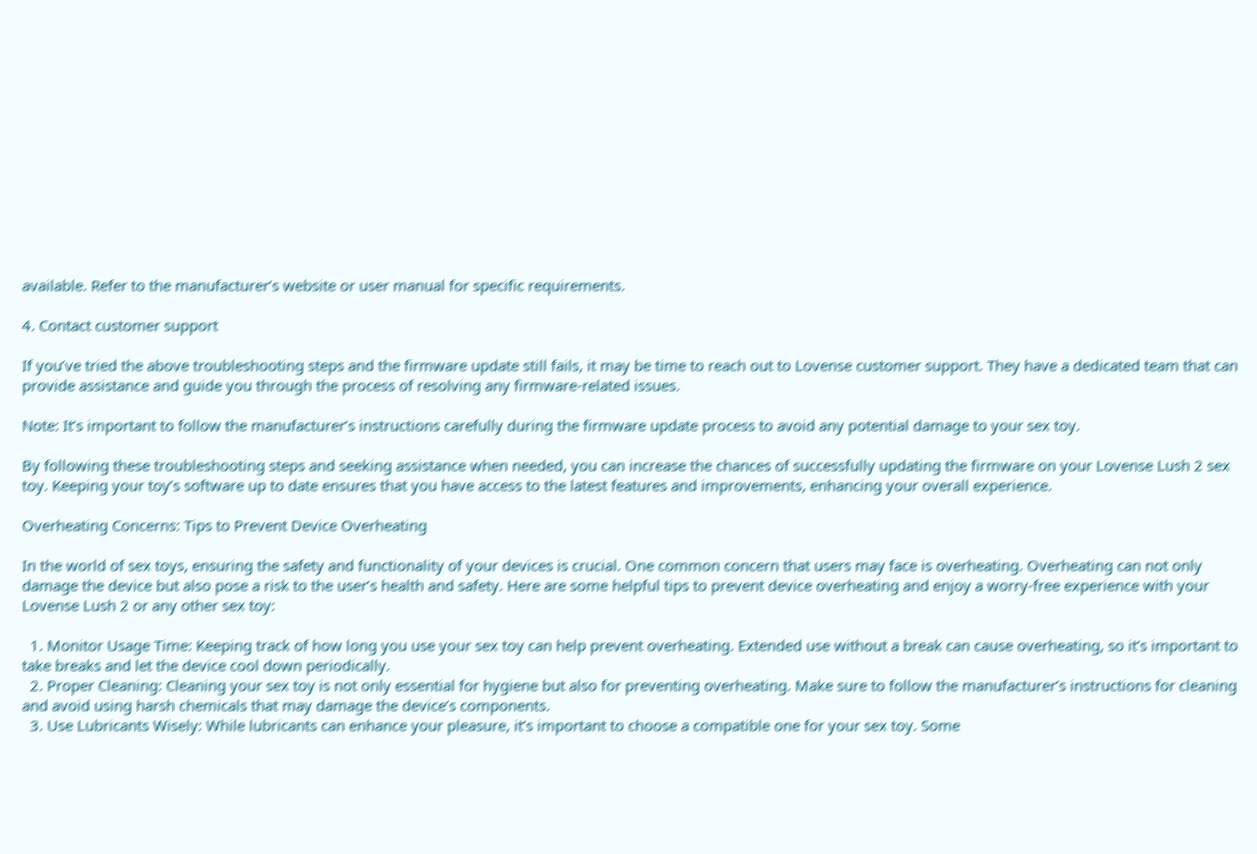available. Refer to the manufacturer’s website or user manual for specific requirements.

4. Contact customer support

If you’ve tried the above troubleshooting steps and the firmware update still fails, it may be time to reach out to Lovense customer support. They have a dedicated team that can provide assistance and guide you through the process of resolving any firmware-related issues.

Note: It’s important to follow the manufacturer’s instructions carefully during the firmware update process to avoid any potential damage to your sex toy.

By following these troubleshooting steps and seeking assistance when needed, you can increase the chances of successfully updating the firmware on your Lovense Lush 2 sex toy. Keeping your toy’s software up to date ensures that you have access to the latest features and improvements, enhancing your overall experience.

Overheating Concerns: Tips to Prevent Device Overheating

In the world of sex toys, ensuring the safety and functionality of your devices is crucial. One common concern that users may face is overheating. Overheating can not only damage the device but also pose a risk to the user’s health and safety. Here are some helpful tips to prevent device overheating and enjoy a worry-free experience with your Lovense Lush 2 or any other sex toy:

  1. Monitor Usage Time: Keeping track of how long you use your sex toy can help prevent overheating. Extended use without a break can cause overheating, so it’s important to take breaks and let the device cool down periodically.
  2. Proper Cleaning: Cleaning your sex toy is not only essential for hygiene but also for preventing overheating. Make sure to follow the manufacturer’s instructions for cleaning and avoid using harsh chemicals that may damage the device’s components.
  3. Use Lubricants Wisely: While lubricants can enhance your pleasure, it’s important to choose a compatible one for your sex toy. Some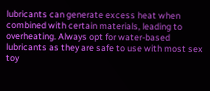lubricants can generate excess heat when combined with certain materials, leading to overheating. Always opt for water-based lubricants as they are safe to use with most sex toy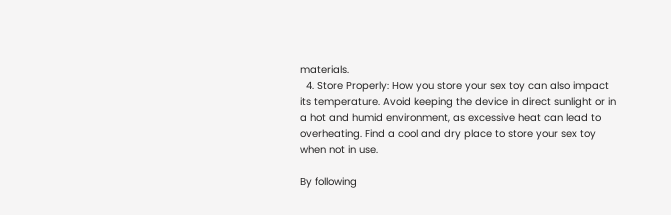materials.
  4. Store Properly: How you store your sex toy can also impact its temperature. Avoid keeping the device in direct sunlight or in a hot and humid environment, as excessive heat can lead to overheating. Find a cool and dry place to store your sex toy when not in use.

By following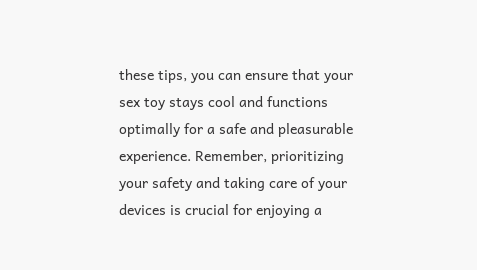these tips, you can ensure that your sex toy stays cool and functions optimally for a safe and pleasurable experience. Remember, prioritizing your safety and taking care of your devices is crucial for enjoying a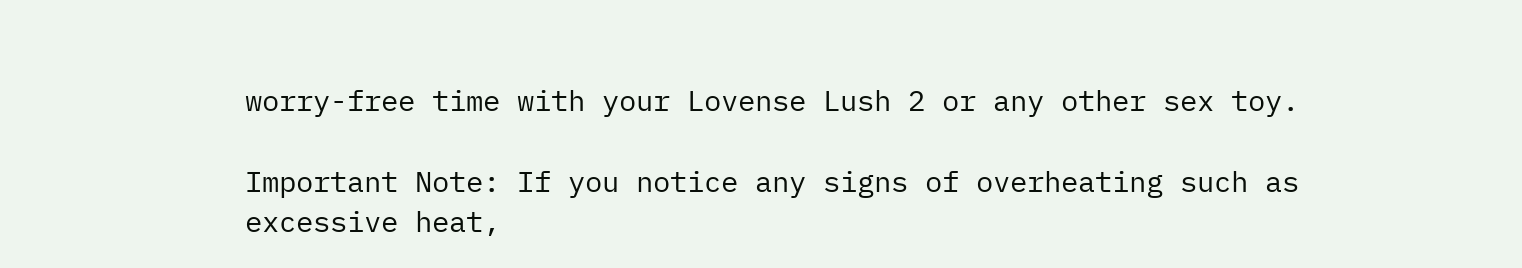worry-free time with your Lovense Lush 2 or any other sex toy.

Important Note: If you notice any signs of overheating such as excessive heat,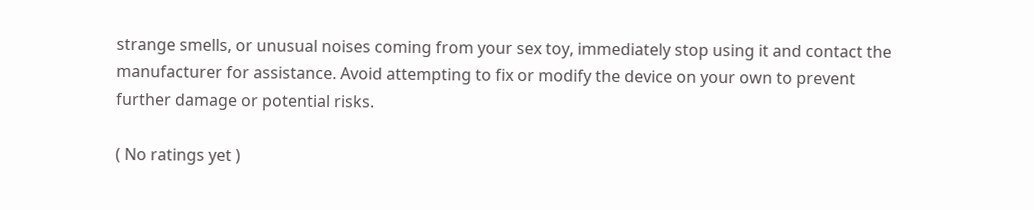strange smells, or unusual noises coming from your sex toy, immediately stop using it and contact the manufacturer for assistance. Avoid attempting to fix or modify the device on your own to prevent further damage or potential risks.

( No ratings yet )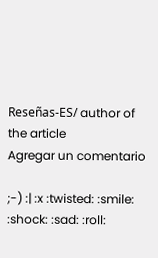Reseñas-ES/ author of the article
Agregar un comentario

;-) :| :x :twisted: :smile: :shock: :sad: :roll: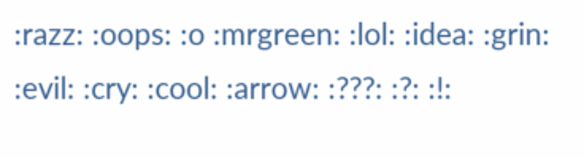:razz: :oops: :o :mrgreen: :lol: :idea: :grin: :evil: :cry: :cool: :arrow: :???: :?: :!: